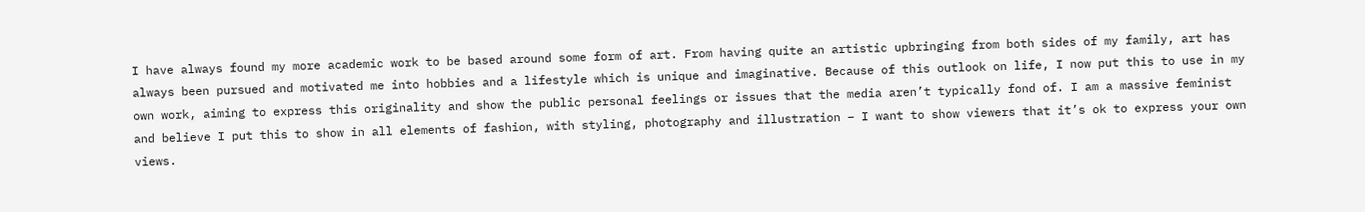I have always found my more academic work to be based around some form of art. From having quite an artistic upbringing from both sides of my family, art has always been pursued and motivated me into hobbies and a lifestyle which is unique and imaginative. Because of this outlook on life, I now put this to use in my own work, aiming to express this originality and show the public personal feelings or issues that the media aren’t typically fond of. I am a massive feminist and believe I put this to show in all elements of fashion, with styling, photography and illustration – I want to show viewers that it’s ok to express your own views.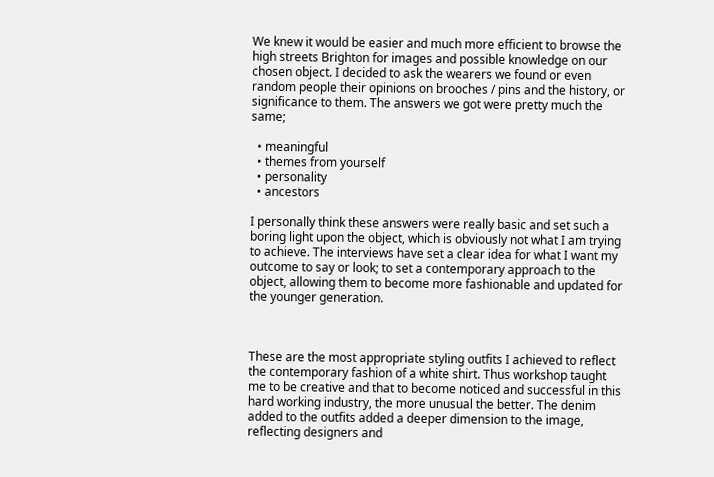We knew it would be easier and much more efficient to browse the high streets Brighton for images and possible knowledge on our chosen object. I decided to ask the wearers we found or even random people their opinions on brooches / pins and the history, or significance to them. The answers we got were pretty much the same;

  • meaningful
  • themes from yourself
  • personality
  • ancestors

I personally think these answers were really basic and set such a boring light upon the object, which is obviously not what I am trying to achieve. The interviews have set a clear idea for what I want my outcome to say or look; to set a contemporary approach to the object, allowing them to become more fashionable and updated for the younger generation.



These are the most appropriate styling outfits I achieved to reflect the contemporary fashion of a white shirt. Thus workshop taught me to be creative and that to become noticed and successful in this hard working industry, the more unusual the better. The denim added to the outfits added a deeper dimension to the image, reflecting designers and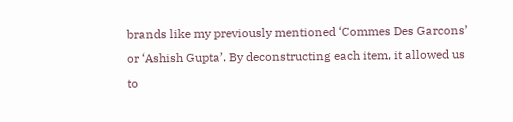brands like my previously mentioned ‘Commes Des Garcons’ or ‘Ashish Gupta’. By deconstructing each item, it allowed us to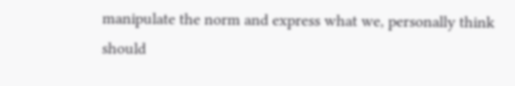manipulate the norm and express what we, personally think should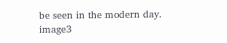be seen in the modern day. image3